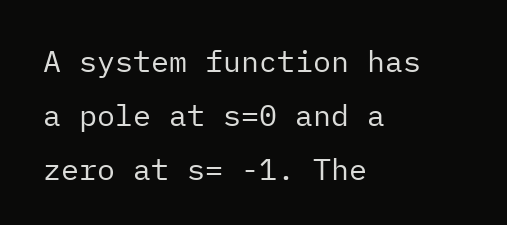A system function has a pole at s=0 and a zero at s= -1. The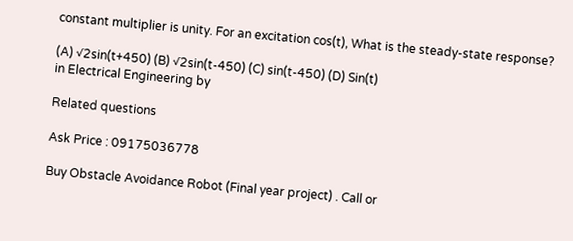constant multiplier is unity. For an excitation cos(t), What is the steady-state response?

(A) √2sin(t+450) (B) √2sin(t-450) (C) sin(t-450) (D) Sin(t)
in Electrical Engineering by

Related questions

Ask Price : 09175036778

Buy Obstacle Avoidance Robot (Final year project) . Call or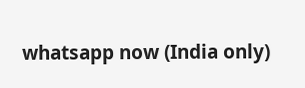whatsapp now (India only)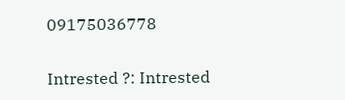09175036778

Intrested ?: Intrested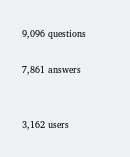9,096 questions

7,861 answers


3,162 users